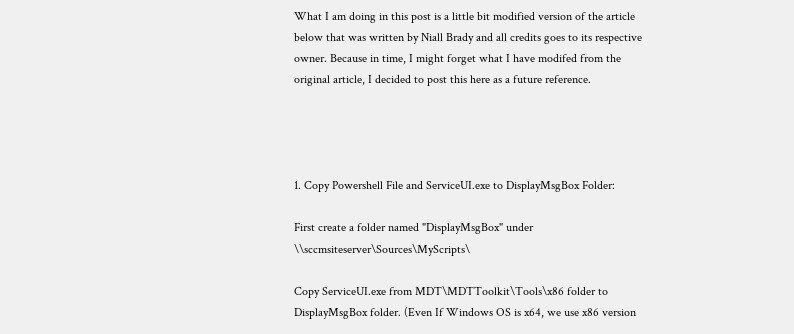What I am doing in this post is a little bit modified version of the article below that was written by Niall Brady and all credits goes to its respective owner. Because in time, I might forget what I have modifed from the original article, I decided to post this here as a future reference.




1. Copy Powershell File and ServiceUI.exe to DisplayMsgBox Folder:

First create a folder named "DisplayMsgBox" under \\sccmsiteserver\Sources\MyScripts\

Copy ServiceUI.exe from MDT\MDTToolkit\Tools\x86 folder to DisplayMsgBox folder. (Even If Windows OS is x64, we use x86 version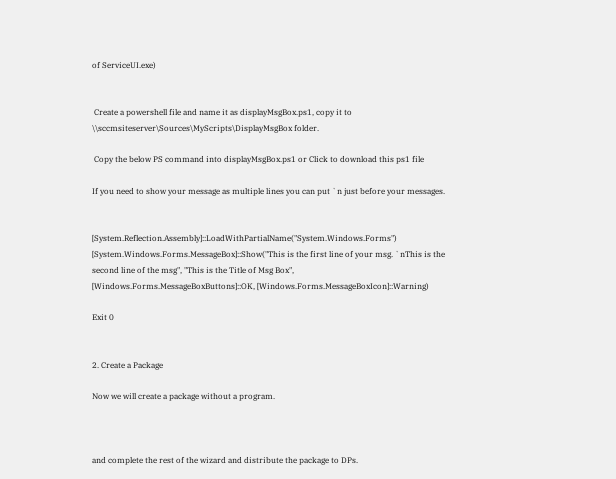of ServiceUI.exe)


 Create a powershell file and name it as displayMsgBox.ps1, copy it to \\sccmsiteserver\Sources\MyScripts\DisplayMsgBox folder.

 Copy the below PS command into displayMsgBox.ps1 or Click to download this ps1 file

If you need to show your message as multiple lines you can put `n just before your messages.


[System.Reflection.Assembly]::LoadWithPartialName("System.Windows.Forms") [System.Windows.Forms.MessageBox]::Show("This is the first line of your msg. `nThis is the second line of the msg", "This is the Title of Msg Box", [Windows.Forms.MessageBoxButtons]::OK, [Windows.Forms.MessageBoxIcon]::Warning)

Exit 0


2. Create a Package

Now we will create a package without a program.



and complete the rest of the wizard and distribute the package to DPs.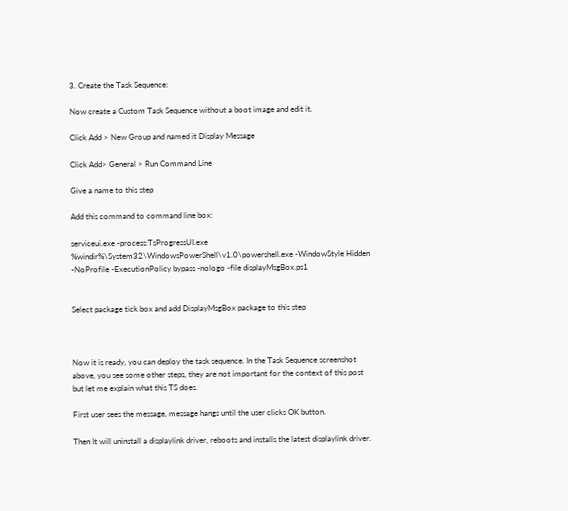3. Create the Task Sequence:

Now create a Custom Task Sequence without a boot image and edit it.

Click Add > New Group and named it Display Message

Click Add> General > Run Command Line

Give a name to this step

Add this command to command line box:

serviceui.exe -process:TsProgressUI.exe %windir%\System32\WindowsPowerShell\v1.0\powershell.exe -WindowStyle Hidden -NoProfile -ExecutionPolicy bypass -nologo -file displayMsgBox.ps1


Select package tick box and add DisplayMsgBox package to this step



Now it is ready, you can deploy the task sequence. In the Task Sequence screenshot above, you see some other steps, they are not important for the context of this post but let me explain what this TS does.

First user sees the message, message hangs until the user clicks OK button.

Then It will uninstall a displaylink driver, reboots and installs the latest displaylink driver.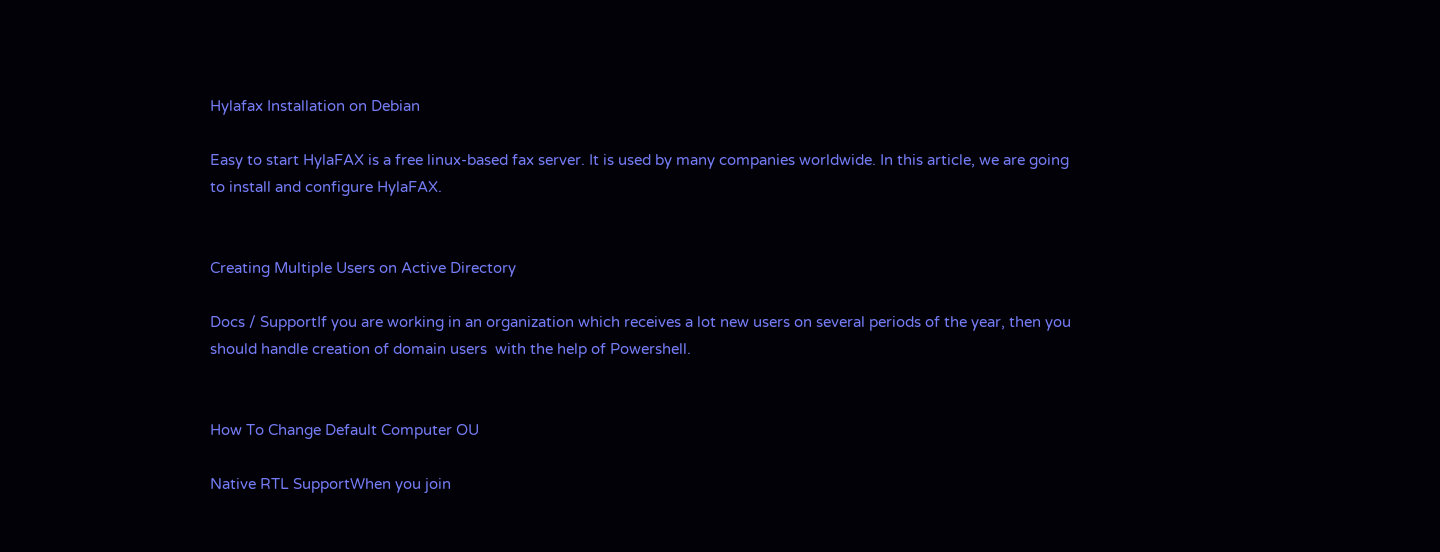Hylafax Installation on Debian

Easy to start HylaFAX is a free linux-based fax server. It is used by many companies worldwide. In this article, we are going to install and configure HylaFAX.


Creating Multiple Users on Active Directory

Docs / SupportIf you are working in an organization which receives a lot new users on several periods of the year, then you should handle creation of domain users  with the help of Powershell.


How To Change Default Computer OU

Native RTL SupportWhen you join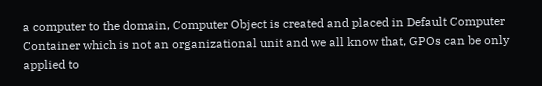a computer to the domain, Computer Object is created and placed in Default Computer Container which is not an organizational unit and we all know that, GPOs can be only applied to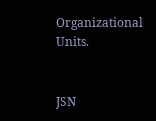Organizational Units.


JSN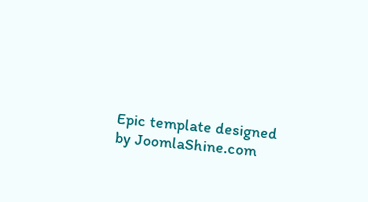Epic template designed by JoomlaShine.com